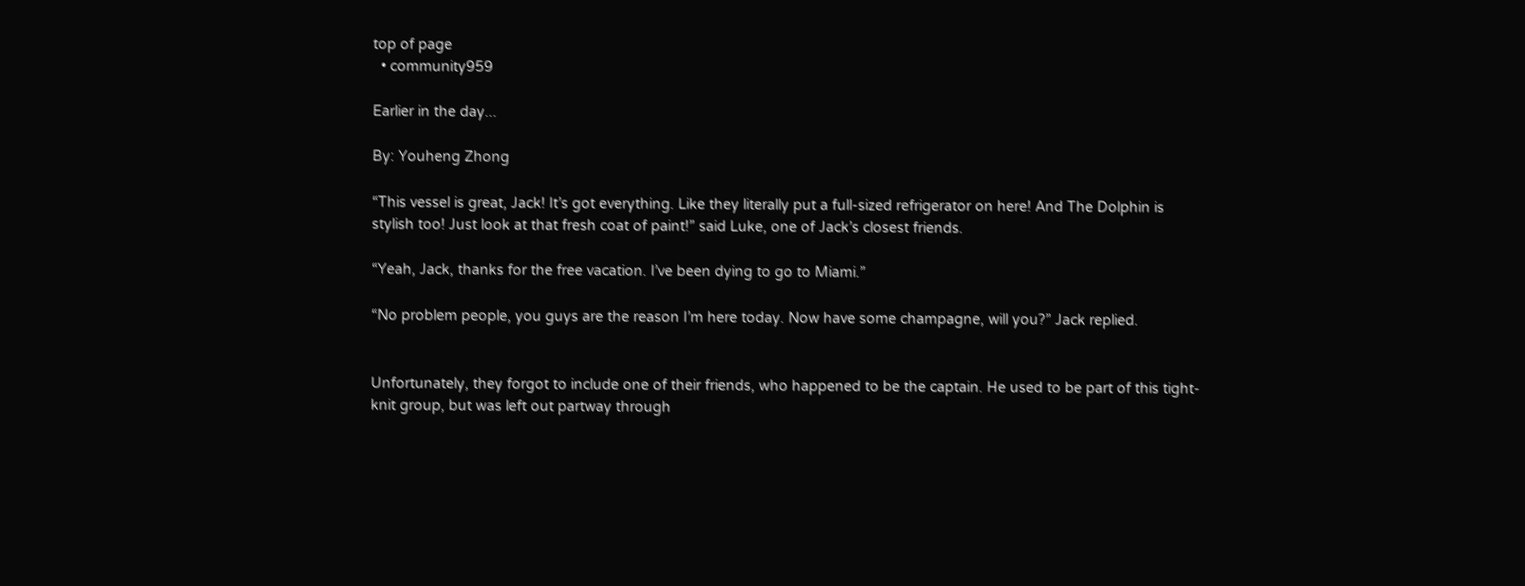top of page
  • community959

Earlier in the day...

By: Youheng Zhong

“This vessel is great, Jack! It’s got everything. Like they literally put a full-sized refrigerator on here! And The Dolphin is stylish too! Just look at that fresh coat of paint!” said Luke, one of Jack’s closest friends.

“Yeah, Jack, thanks for the free vacation. I’ve been dying to go to Miami.”

“No problem people, you guys are the reason I’m here today. Now have some champagne, will you?” Jack replied.


Unfortunately, they forgot to include one of their friends, who happened to be the captain. He used to be part of this tight-knit group, but was left out partway through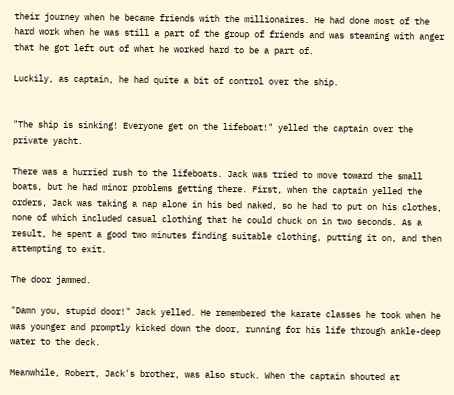their journey when he became friends with the millionaires. He had done most of the hard work when he was still a part of the group of friends and was steaming with anger that he got left out of what he worked hard to be a part of.

Luckily, as captain, he had quite a bit of control over the ship.


"The ship is sinking! Everyone get on the lifeboat!" yelled the captain over the private yacht.

There was a hurried rush to the lifeboats. Jack was tried to move toward the small boats, but he had minor problems getting there. First, when the captain yelled the orders, Jack was taking a nap alone in his bed naked, so he had to put on his clothes, none of which included casual clothing that he could chuck on in two seconds. As a result, he spent a good two minutes finding suitable clothing, putting it on, and then attempting to exit.

The door jammed.

"Damn you, stupid door!" Jack yelled. He remembered the karate classes he took when he was younger and promptly kicked down the door, running for his life through ankle-deep water to the deck.

Meanwhile, Robert, Jack's brother, was also stuck. When the captain shouted at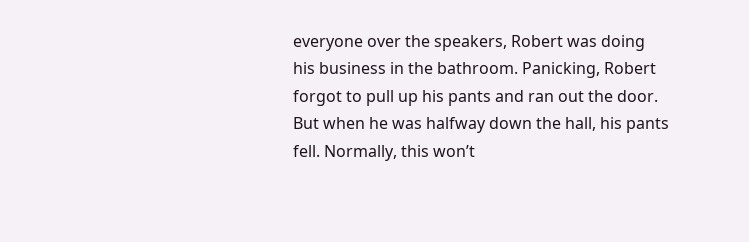everyone over the speakers, Robert was doing his business in the bathroom. Panicking, Robert forgot to pull up his pants and ran out the door. But when he was halfway down the hall, his pants fell. Normally, this won’t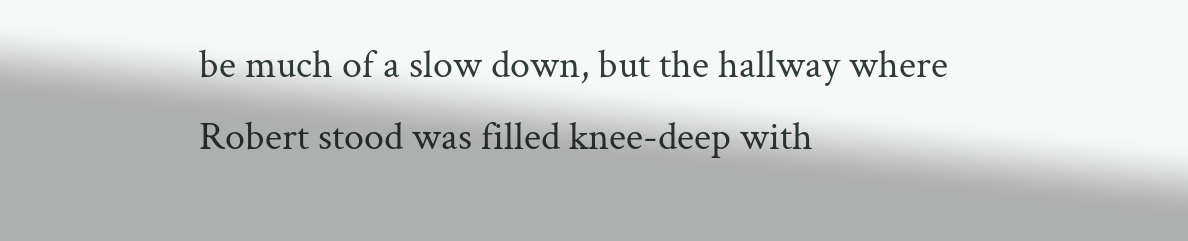be much of a slow down, but the hallway where Robert stood was filled knee-deep with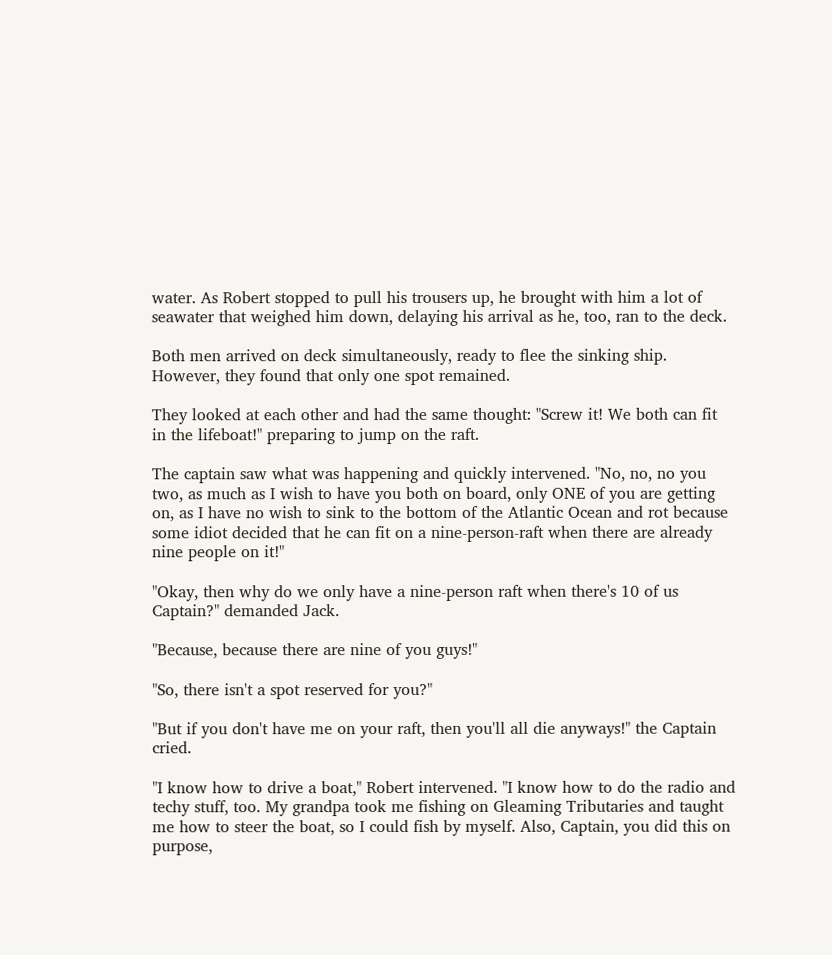water. As Robert stopped to pull his trousers up, he brought with him a lot of seawater that weighed him down, delaying his arrival as he, too, ran to the deck.

Both men arrived on deck simultaneously, ready to flee the sinking ship. However, they found that only one spot remained.

They looked at each other and had the same thought: "Screw it! We both can fit in the lifeboat!" preparing to jump on the raft.

The captain saw what was happening and quickly intervened. "No, no, no you two, as much as I wish to have you both on board, only ONE of you are getting on, as I have no wish to sink to the bottom of the Atlantic Ocean and rot because some idiot decided that he can fit on a nine-person-raft when there are already nine people on it!"

"Okay, then why do we only have a nine-person raft when there's 10 of us Captain?" demanded Jack.

"Because, because there are nine of you guys!"

"So, there isn't a spot reserved for you?"

"But if you don't have me on your raft, then you'll all die anyways!" the Captain cried.

"I know how to drive a boat," Robert intervened. "I know how to do the radio and techy stuff, too. My grandpa took me fishing on Gleaming Tributaries and taught me how to steer the boat, so I could fish by myself. Also, Captain, you did this on purpose,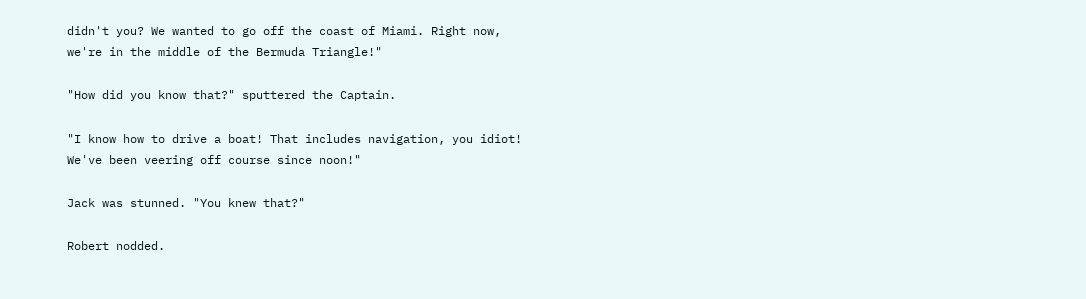didn't you? We wanted to go off the coast of Miami. Right now, we're in the middle of the Bermuda Triangle!"

"How did you know that?" sputtered the Captain.

"I know how to drive a boat! That includes navigation, you idiot! We've been veering off course since noon!"

Jack was stunned. "You knew that?"

Robert nodded.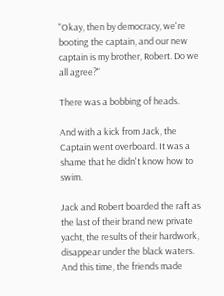"Okay, then by democracy, we're booting the captain, and our new captain is my brother, Robert. Do we all agree?"

There was a bobbing of heads.

And with a kick from Jack, the Captain went overboard. It was a shame that he didn't know how to swim.

Jack and Robert boarded the raft as the last of their brand new private yacht, the results of their hardwork, disappear under the black waters. And this time, the friends made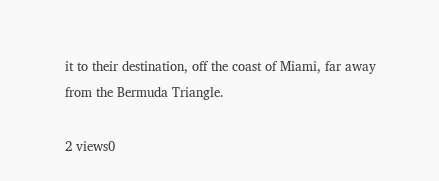it to their destination, off the coast of Miami, far away from the Bermuda Triangle.

2 views0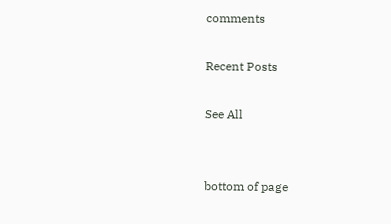comments

Recent Posts

See All


bottom of page